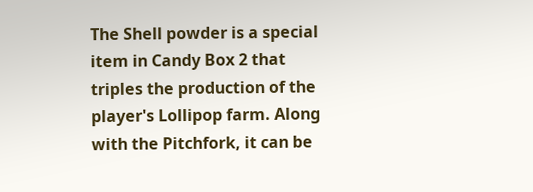The Shell powder is a special item in Candy Box 2 that triples the production of the player's Lollipop farm. Along with the Pitchfork, it can be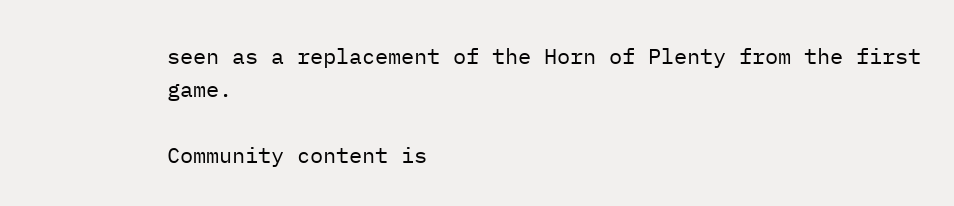seen as a replacement of the Horn of Plenty from the first game.

Community content is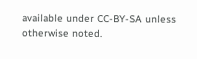available under CC-BY-SA unless otherwise noted.